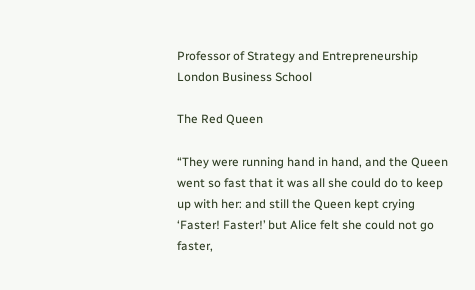Professor of Strategy and Entrepreneurship
London Business School

The Red Queen

“They were running hand in hand, and the Queen went so fast that it was all she could do to keep up with her: and still the Queen kept crying ‘Faster! Faster!’ but Alice felt she could not go faster,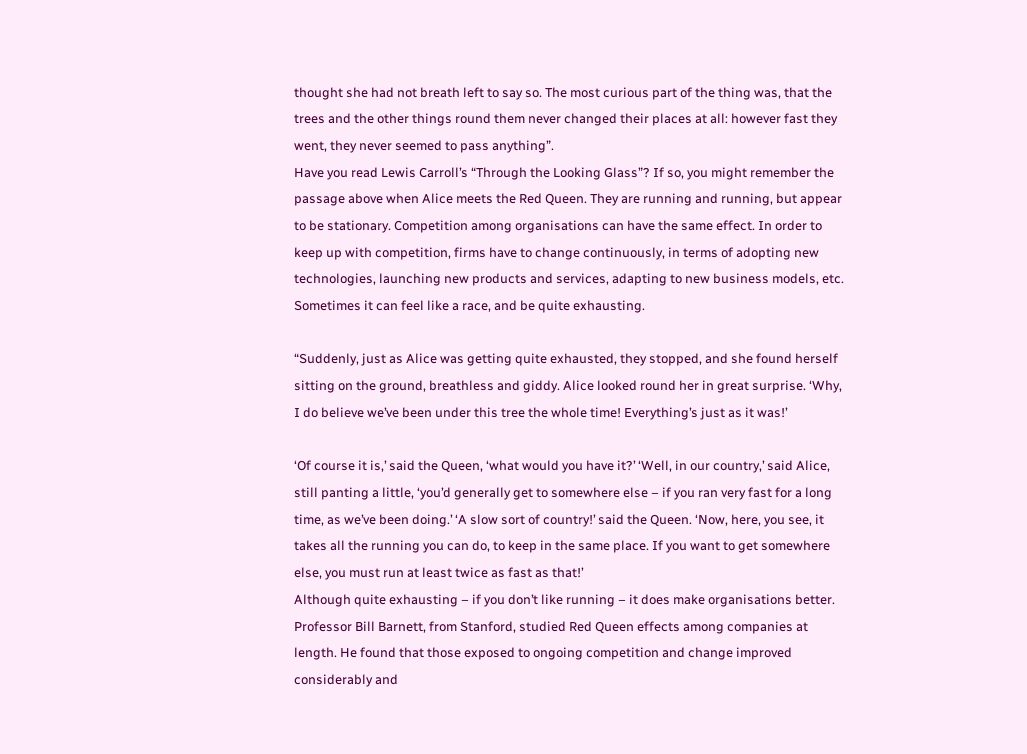thought she had not breath left to say so. The most curious part of the thing was, that the trees and the other things round them never changed their places at all: however fast they went, they never seemed to pass anything”.
Have you read Lewis Carroll’s “Through the Looking Glass”? If so, you might remember the passage above when Alice meets the Red Queen. They are running and running, but appear to be stationary. Competition among organisations can have the same effect. In order to keep up with competition, firms have to change continuously, in terms of adopting new technologies, launching new products and services, adapting to new business models, etc. Sometimes it can feel like a race, and be quite exhausting.

“Suddenly, just as Alice was getting quite exhausted, they stopped, and she found herself sitting on the ground, breathless and giddy. Alice looked round her in great surprise. ‘Why, I do believe we’ve been under this tree the whole time! Everything’s just as it was!’

‘Of course it is,’ said the Queen, ‘what would you have it?’ ‘Well, in our country,’ said Alice, still panting a little, ‘you’d generally get to somewhere else – if you ran very fast for a long time, as we’ve been doing.’ ‘A slow sort of country!’ said the Queen. ‘Now, here, you see, it takes all the running you can do, to keep in the same place. If you want to get somewhere else, you must run at least twice as fast as that!’
Although quite exhausting – if you don’t like running – it does make organisations better. Professor Bill Barnett, from Stanford, studied Red Queen effects among companies at length. He found that those exposed to ongoing competition and change improved considerably and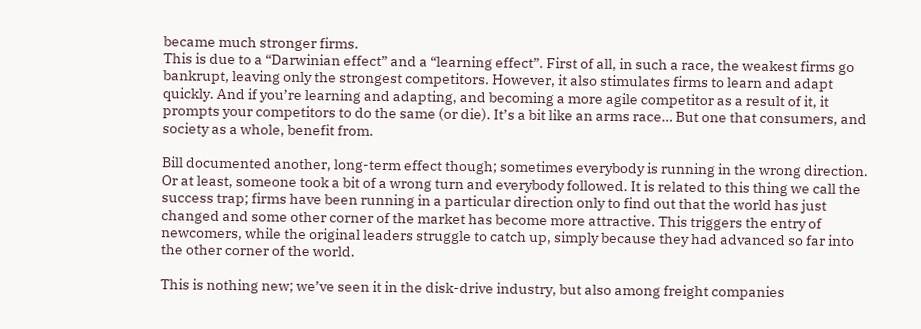became much stronger firms.
This is due to a “Darwinian effect” and a “learning effect”. First of all, in such a race, the weakest firms go bankrupt, leaving only the strongest competitors. However, it also stimulates firms to learn and adapt quickly. And if you’re learning and adapting, and becoming a more agile competitor as a result of it, it prompts your competitors to do the same (or die). It’s a bit like an arms race… But one that consumers, and society as a whole, benefit from.

Bill documented another, long-term effect though; sometimes everybody is running in the wrong direction. Or at least, someone took a bit of a wrong turn and everybody followed. It is related to this thing we call the success trap; firms have been running in a particular direction only to find out that the world has just changed and some other corner of the market has become more attractive. This triggers the entry of newcomers, while the original leaders struggle to catch up, simply because they had advanced so far into the other corner of the world.

This is nothing new; we’ve seen it in the disk-drive industry, but also among freight companies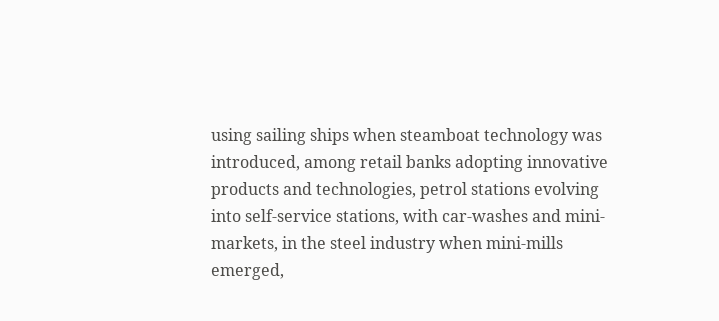using sailing ships when steamboat technology was introduced, among retail banks adopting innovative products and technologies, petrol stations evolving into self-service stations, with car-washes and mini-markets, in the steel industry when mini-mills emerged,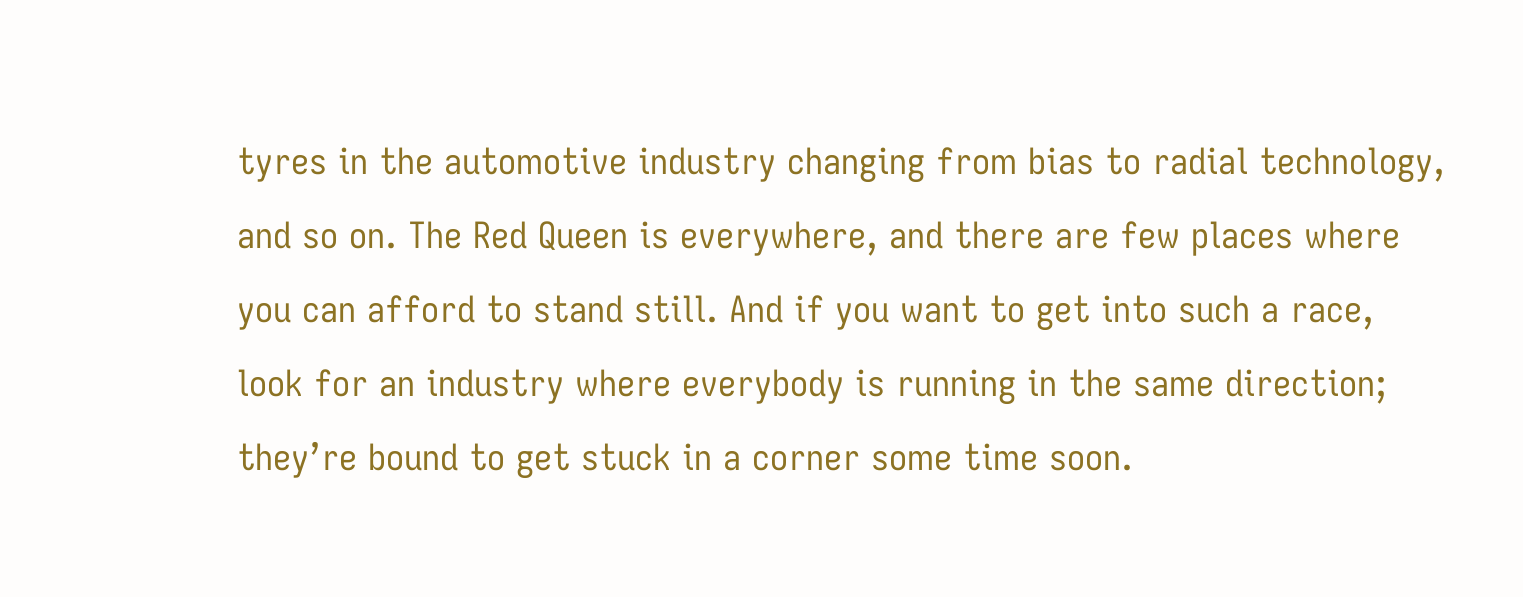tyres in the automotive industry changing from bias to radial technology, and so on. The Red Queen is everywhere, and there are few places where you can afford to stand still. And if you want to get into such a race, look for an industry where everybody is running in the same direction; they’re bound to get stuck in a corner some time soon.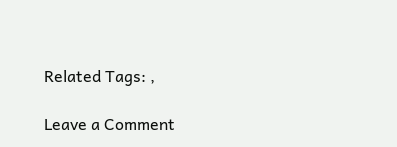Related Tags: ,

Leave a Comment